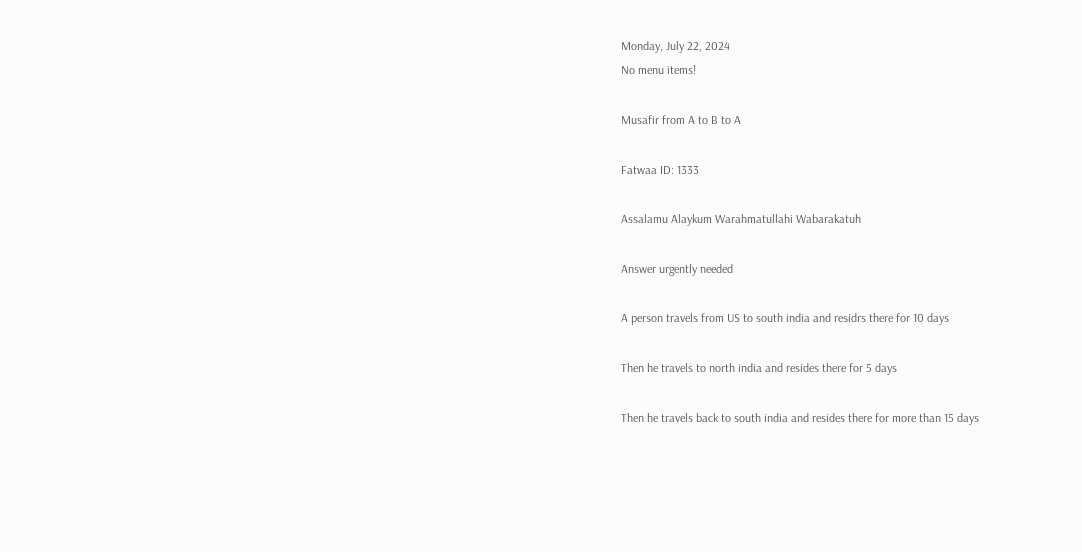Monday, July 22, 2024
No menu items!

Musafir from A to B to A

Fatwaa ID: 1333

Assalamu Alaykum Warahmatullahi Wabarakatuh

Answer urgently needed

A person travels from US to south india and residrs there for 10 days

Then he travels to north india and resides there for 5 days

Then he travels back to south india and resides there for more than 15 days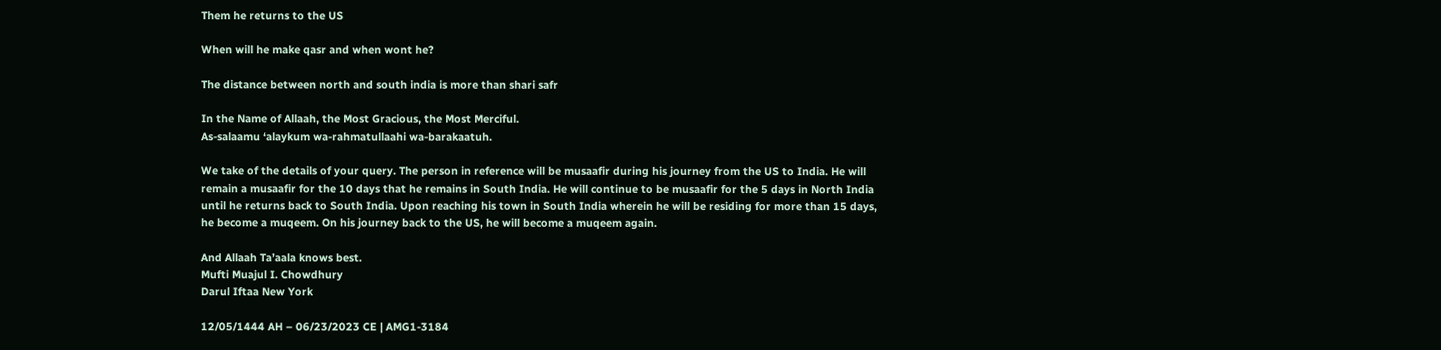Them he returns to the US

When will he make qasr and when wont he?

The distance between north and south india is more than shari safr

In the Name of Allaah, the Most Gracious, the Most Merciful.
As-salaamu ‘alaykum wa-rahmatullaahi wa-barakaatuh.

We take of the details of your query. The person in reference will be musaafir during his journey from the US to India. He will remain a musaafir for the 10 days that he remains in South India. He will continue to be musaafir for the 5 days in North India until he returns back to South India. Upon reaching his town in South India wherein he will be residing for more than 15 days, he become a muqeem. On his journey back to the US, he will become a muqeem again.

And Allaah Ta’aala knows best.
Mufti Muajul I. Chowdhury
Darul Iftaa New York

12/05/1444 AH – 06/23/2023 CE | AMG1-3184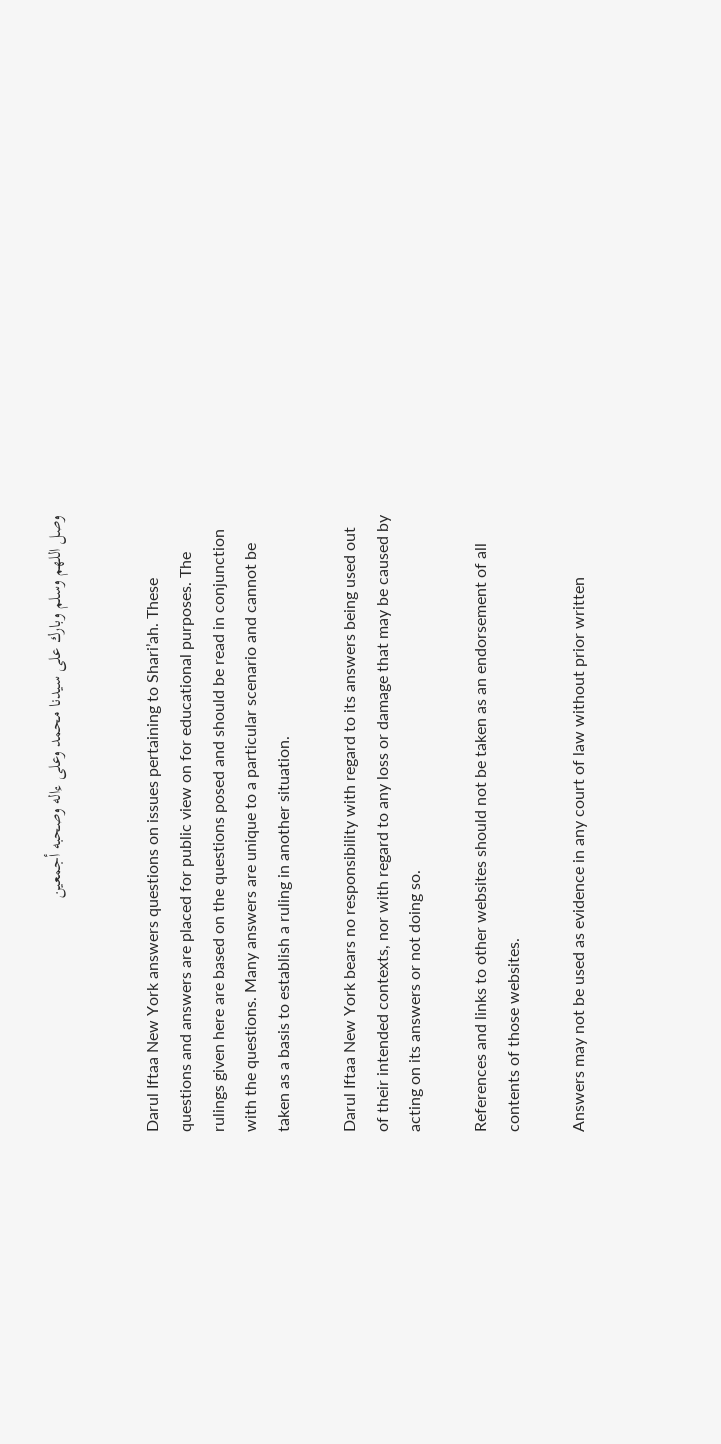وصل اللهم وسلم وبارك على سيدنا محمد وعلى ءاله وصحبه أجمعين


Darul Iftaa New York answers questions on issues pertaining to Shari’ah. These questions and answers are placed for public view on for educational purposes. The rulings given here are based on the questions posed and should be read in conjunction with the questions. Many answers are unique to a particular scenario and cannot be taken as a basis to establish a ruling in another situation.

Darul Iftaa New York bears no responsibility with regard to its answers being used out of their intended contexts, nor with regard to any loss or damage that may be caused by acting on its answers or not doing so.

References and links to other websites should not be taken as an endorsement of all contents of those websites.

Answers may not be used as evidence in any court of law without prior written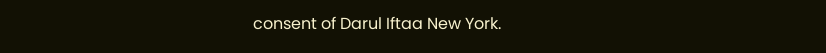consent of Darul Iftaa New York.